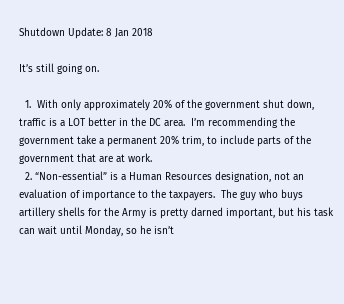Shutdown Update: 8 Jan 2018

It’s still going on.

  1.  With only approximately 20% of the government shut down, traffic is a LOT better in the DC area.  I’m recommending the government take a permanent 20% trim, to include parts of the government that are at work.
  2. “Non-essential” is a Human Resources designation, not an evaluation of importance to the taxpayers.  The guy who buys artillery shells for the Army is pretty darned important, but his task can wait until Monday, so he isn’t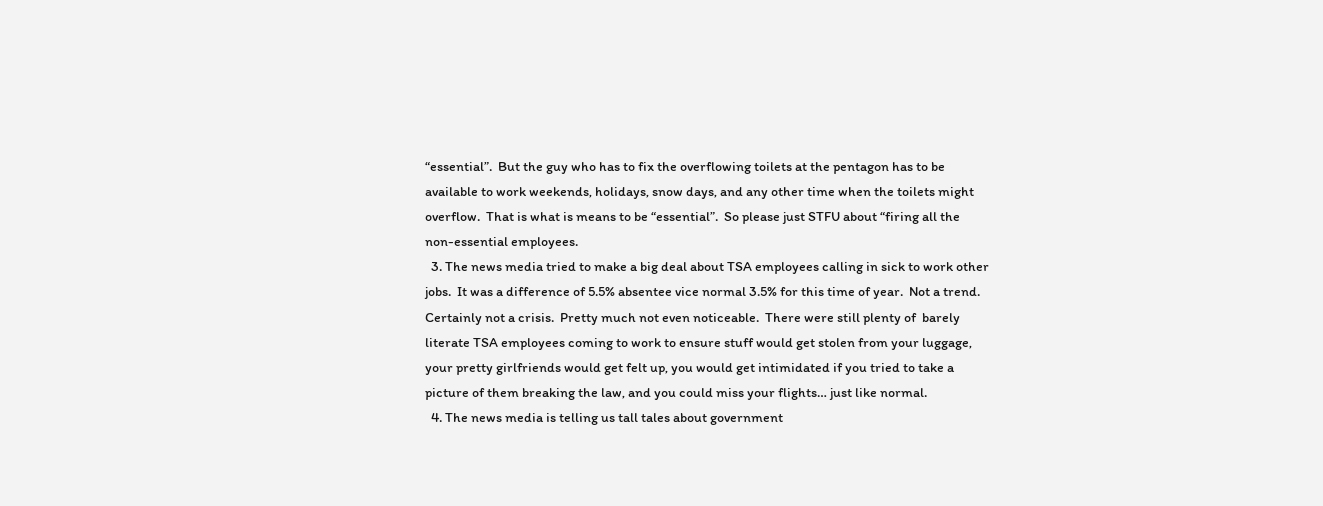“essential”.  But the guy who has to fix the overflowing toilets at the pentagon has to be available to work weekends, holidays, snow days, and any other time when the toilets might overflow.  That is what is means to be “essential”.  So please just STFU about “firing all the non-essential employees.
  3. The news media tried to make a big deal about TSA employees calling in sick to work other jobs.  It was a difference of 5.5% absentee vice normal 3.5% for this time of year.  Not a trend.  Certainly not a crisis.  Pretty much not even noticeable.  There were still plenty of  barely literate TSA employees coming to work to ensure stuff would get stolen from your luggage, your pretty girlfriends would get felt up, you would get intimidated if you tried to take a picture of them breaking the law, and you could miss your flights… just like normal.
  4. The news media is telling us tall tales about government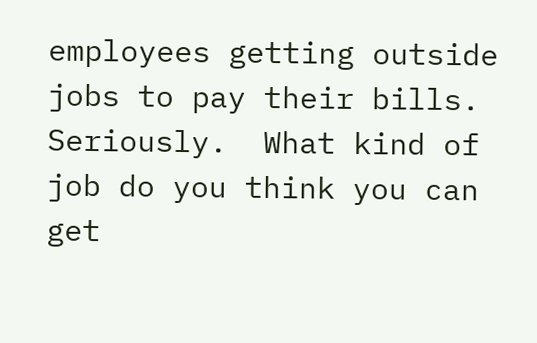employees getting outside jobs to pay their bills.  Seriously.  What kind of job do you think you can get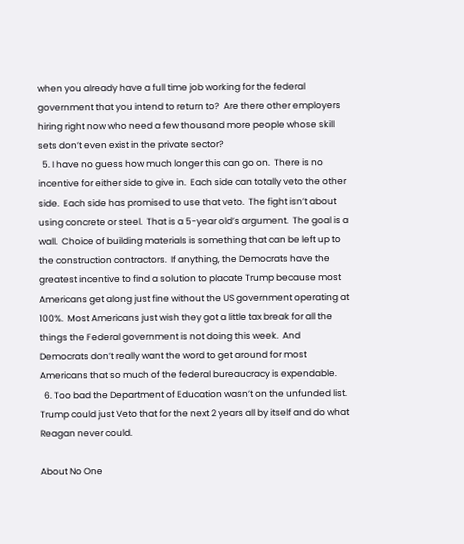when you already have a full time job working for the federal government that you intend to return to?  Are there other employers hiring right now who need a few thousand more people whose skill sets don’t even exist in the private sector?
  5. I have no guess how much longer this can go on.  There is no incentive for either side to give in.  Each side can totally veto the other side.  Each side has promised to use that veto.  The fight isn’t about using concrete or steel.  That is a 5-year old’s argument.  The goal is a wall.  Choice of building materials is something that can be left up to the construction contractors.  If anything, the Democrats have the greatest incentive to find a solution to placate Trump because most Americans get along just fine without the US government operating at 100%.  Most Americans just wish they got a little tax break for all the things the Federal government is not doing this week.  And Democrats don’t really want the word to get around for most Americans that so much of the federal bureaucracy is expendable.
  6. Too bad the Department of Education wasn’t on the unfunded list.  Trump could just Veto that for the next 2 years all by itself and do what Reagan never could.

About No One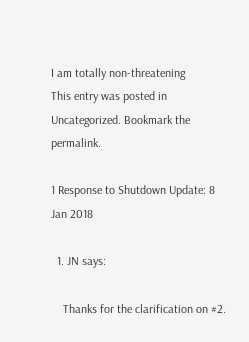I am totally non-threatening
This entry was posted in Uncategorized. Bookmark the permalink.

1 Response to Shutdown Update: 8 Jan 2018

  1. JN says:

    Thanks for the clarification on #2.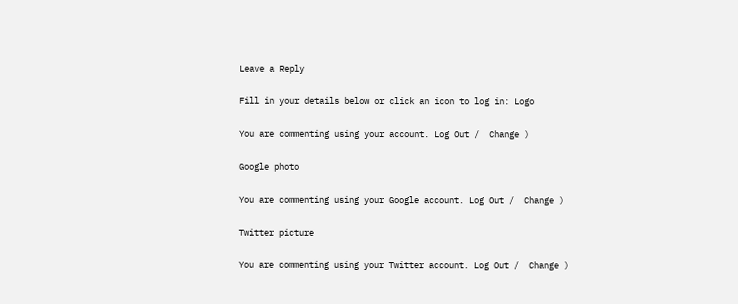Leave a Reply

Fill in your details below or click an icon to log in: Logo

You are commenting using your account. Log Out /  Change )

Google photo

You are commenting using your Google account. Log Out /  Change )

Twitter picture

You are commenting using your Twitter account. Log Out /  Change )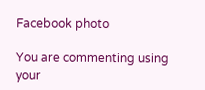Facebook photo

You are commenting using your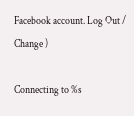Facebook account. Log Out /  Change )

Connecting to %s